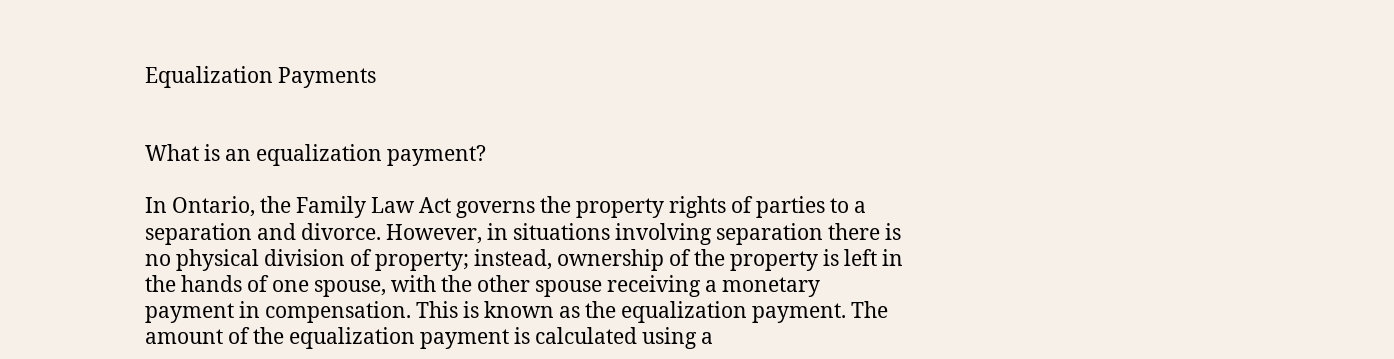Equalization Payments


What is an equalization payment?

In Ontario, the Family Law Act governs the property rights of parties to a separation and divorce. However, in situations involving separation there is no physical division of property; instead, ownership of the property is left in the hands of one spouse, with the other spouse receiving a monetary payment in compensation. This is known as the equalization payment. The amount of the equalization payment is calculated using a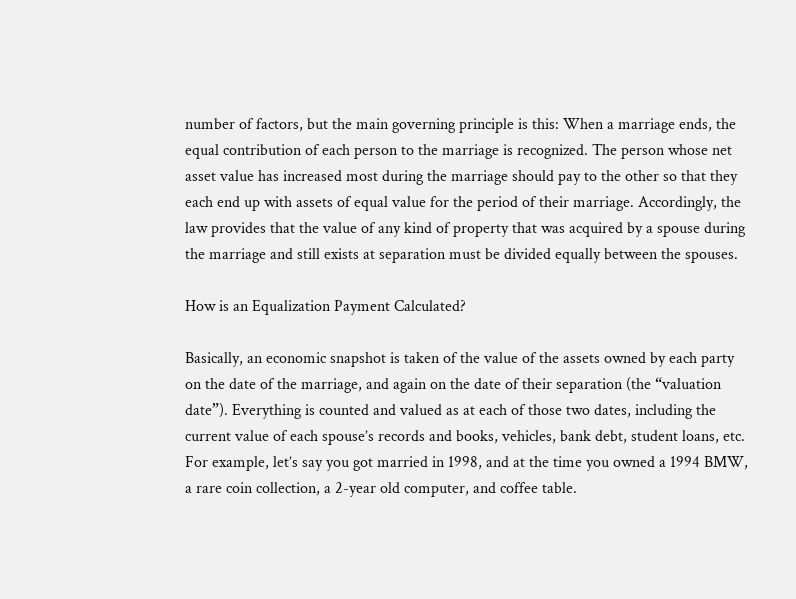number of factors, but the main governing principle is this: When a marriage ends, the equal contribution of each person to the marriage is recognized. The person whose net asset value has increased most during the marriage should pay to the other so that they each end up with assets of equal value for the period of their marriage. Accordingly, the law provides that the value of any kind of property that was acquired by a spouse during the marriage and still exists at separation must be divided equally between the spouses.

How is an Equalization Payment Calculated?

Basically, an economic snapshot is taken of the value of the assets owned by each party on the date of the marriage, and again on the date of their separation (the “valuation date”). Everything is counted and valued as at each of those two dates, including the current value of each spouse’s records and books, vehicles, bank debt, student loans, etc. For example, let’s say you got married in 1998, and at the time you owned a 1994 BMW, a rare coin collection, a 2-year old computer, and coffee table.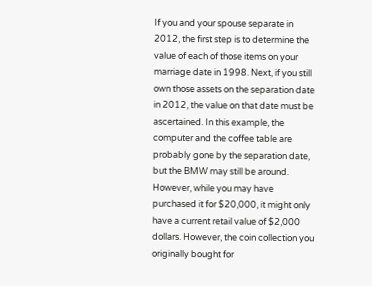If you and your spouse separate in 2012, the first step is to determine the value of each of those items on your marriage date in 1998. Next, if you still own those assets on the separation date in 2012, the value on that date must be ascertained. In this example, the computer and the coffee table are probably gone by the separation date, but the BMW may still be around. However, while you may have purchased it for $20,000, it might only have a current retail value of $2,000 dollars. However, the coin collection you originally bought for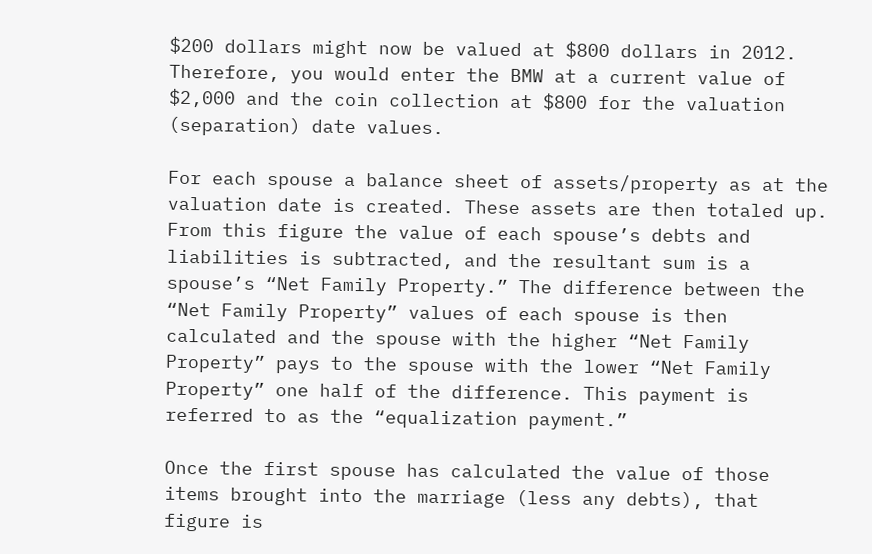$200 dollars might now be valued at $800 dollars in 2012. Therefore, you would enter the BMW at a current value of $2,000 and the coin collection at $800 for the valuation (separation) date values.

For each spouse a balance sheet of assets/property as at the valuation date is created. These assets are then totaled up. From this figure the value of each spouse’s debts and liabilities is subtracted, and the resultant sum is a spouse’s “Net Family Property.” The difference between the “Net Family Property” values of each spouse is then calculated and the spouse with the higher “Net Family Property” pays to the spouse with the lower “Net Family Property” one half of the difference. This payment is referred to as the “equalization payment.”

Once the first spouse has calculated the value of those items brought into the marriage (less any debts), that figure is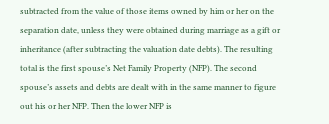subtracted from the value of those items owned by him or her on the separation date, unless they were obtained during marriage as a gift or inheritance (after subtracting the valuation date debts). The resulting total is the first spouse’s Net Family Property (NFP). The second spouse’s assets and debts are dealt with in the same manner to figure out his or her NFP. Then the lower NFP is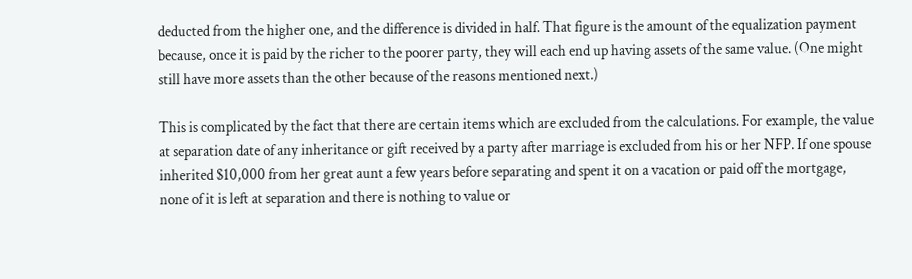deducted from the higher one, and the difference is divided in half. That figure is the amount of the equalization payment because, once it is paid by the richer to the poorer party, they will each end up having assets of the same value. (One might still have more assets than the other because of the reasons mentioned next.)

This is complicated by the fact that there are certain items which are excluded from the calculations. For example, the value at separation date of any inheritance or gift received by a party after marriage is excluded from his or her NFP. If one spouse inherited $10,000 from her great aunt a few years before separating and spent it on a vacation or paid off the mortgage, none of it is left at separation and there is nothing to value or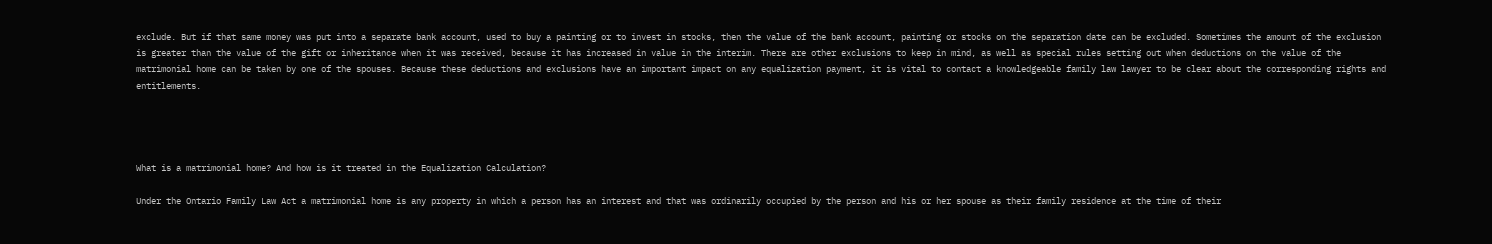exclude. But if that same money was put into a separate bank account, used to buy a painting or to invest in stocks, then the value of the bank account, painting or stocks on the separation date can be excluded. Sometimes the amount of the exclusion is greater than the value of the gift or inheritance when it was received, because it has increased in value in the interim. There are other exclusions to keep in mind, as well as special rules setting out when deductions on the value of the matrimonial home can be taken by one of the spouses. Because these deductions and exclusions have an important impact on any equalization payment, it is vital to contact a knowledgeable family law lawyer to be clear about the corresponding rights and entitlements.




What is a matrimonial home? And how is it treated in the Equalization Calculation?

Under the Ontario Family Law Act a matrimonial home is any property in which a person has an interest and that was ordinarily occupied by the person and his or her spouse as their family residence at the time of their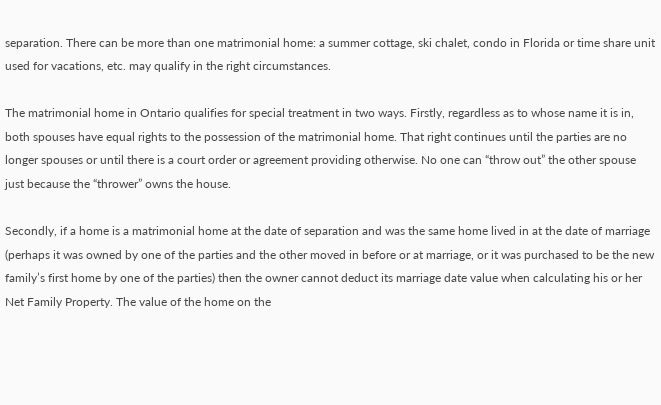separation. There can be more than one matrimonial home: a summer cottage, ski chalet, condo in Florida or time share unit used for vacations, etc. may qualify in the right circumstances.

The matrimonial home in Ontario qualifies for special treatment in two ways. Firstly, regardless as to whose name it is in, both spouses have equal rights to the possession of the matrimonial home. That right continues until the parties are no longer spouses or until there is a court order or agreement providing otherwise. No one can “throw out” the other spouse just because the “thrower” owns the house.

Secondly, if a home is a matrimonial home at the date of separation and was the same home lived in at the date of marriage (perhaps it was owned by one of the parties and the other moved in before or at marriage, or it was purchased to be the new family’s first home by one of the parties) then the owner cannot deduct its marriage date value when calculating his or her Net Family Property. The value of the home on the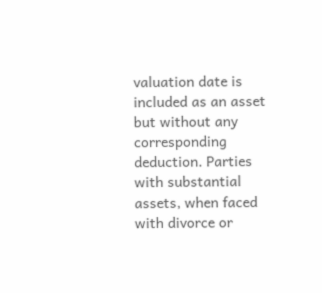valuation date is included as an asset but without any corresponding deduction. Parties with substantial assets, when faced with divorce or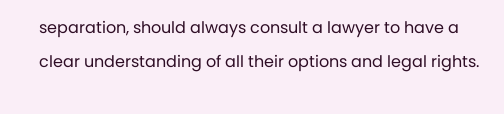separation, should always consult a lawyer to have a clear understanding of all their options and legal rights.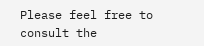Please feel free to consult the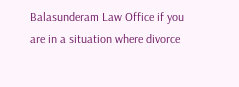Balasunderam Law Office if you are in a situation where divorce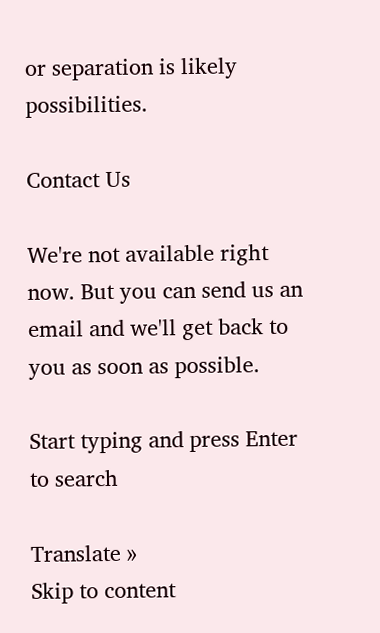or separation is likely possibilities.

Contact Us

We're not available right now. But you can send us an email and we'll get back to you as soon as possible.

Start typing and press Enter to search

Translate »
Skip to content